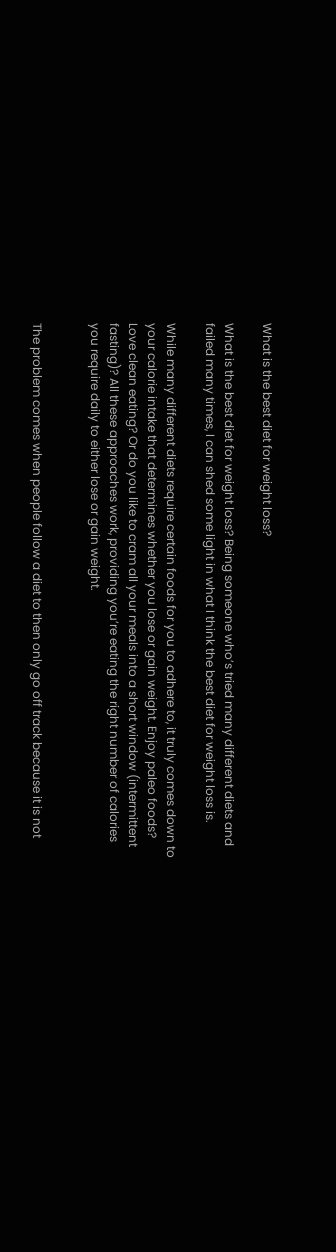What is the best diet for weight loss?

What is the best diet for weight loss? Being someone who’s tried many different diets and failed many times, I can shed some light in what I think the best diet for weight loss is.

While many different diets require certain foods for you to adhere to, it truly comes down to your calorie intake that determines whether you lose or gain weight. Enjoy paleo foods? Love clean eating? Or do you like to cram all your meals into a short window (intermittent fasting)? All these approaches work, providing you’re eating the right number of calories you require daily to either lose or gain weight.


The problem comes when people follow a diet to then only go off track because it is not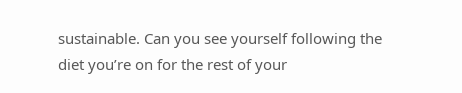sustainable. Can you see yourself following the diet you’re on for the rest of your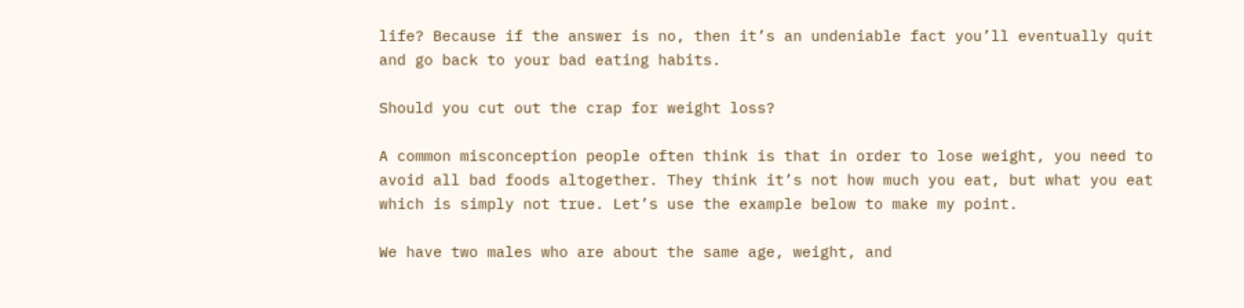life? Because if the answer is no, then it’s an undeniable fact you’ll eventually quit and go back to your bad eating habits.

Should you cut out the crap for weight loss?

A common misconception people often think is that in order to lose weight, you need to avoid all bad foods altogether. They think it’s not how much you eat, but what you eat which is simply not true. Let’s use the example below to make my point.

We have two males who are about the same age, weight, and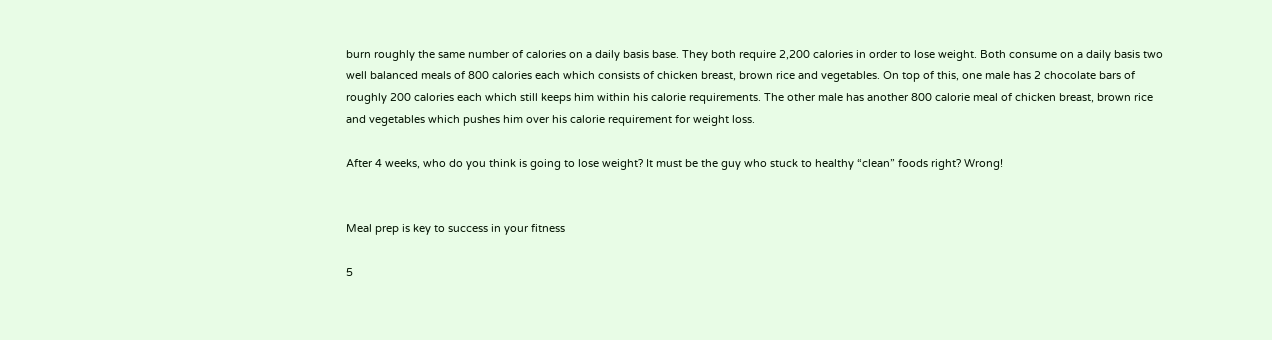burn roughly the same number of calories on a daily basis base. They both require 2,200 calories in order to lose weight. Both consume on a daily basis two well balanced meals of 800 calories each which consists of chicken breast, brown rice and vegetables. On top of this, one male has 2 chocolate bars of roughly 200 calories each which still keeps him within his calorie requirements. The other male has another 800 calorie meal of chicken breast, brown rice and vegetables which pushes him over his calorie requirement for weight loss.

After 4 weeks, who do you think is going to lose weight? It must be the guy who stuck to healthy “clean” foods right? Wrong!


Meal prep is key to success in your fitness

5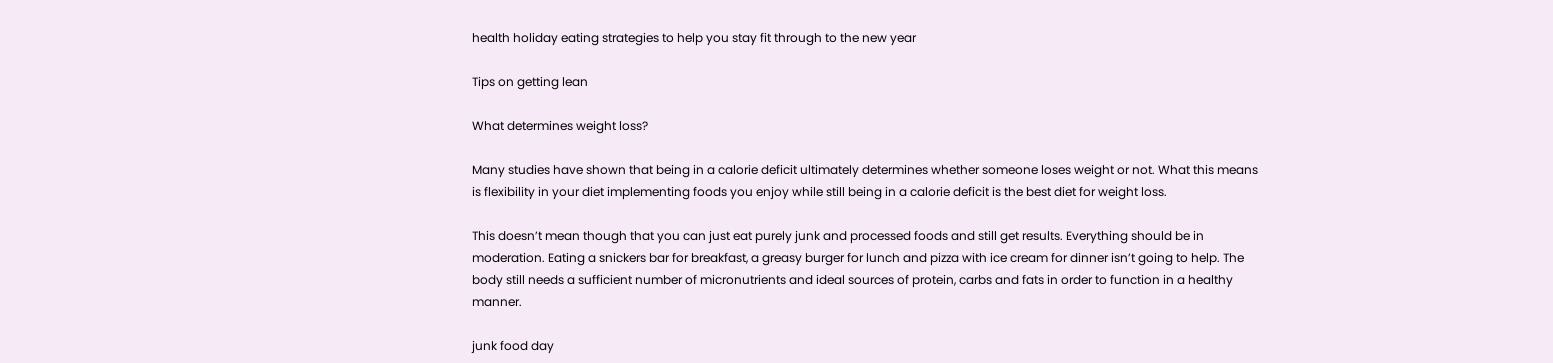health holiday eating strategies to help you stay fit through to the new year

Tips on getting lean

What determines weight loss?

Many studies have shown that being in a calorie deficit ultimately determines whether someone loses weight or not. What this means is flexibility in your diet implementing foods you enjoy while still being in a calorie deficit is the best diet for weight loss.

This doesn’t mean though that you can just eat purely junk and processed foods and still get results. Everything should be in moderation. Eating a snickers bar for breakfast, a greasy burger for lunch and pizza with ice cream for dinner isn’t going to help. The body still needs a sufficient number of micronutrients and ideal sources of protein, carbs and fats in order to function in a healthy manner.

junk food day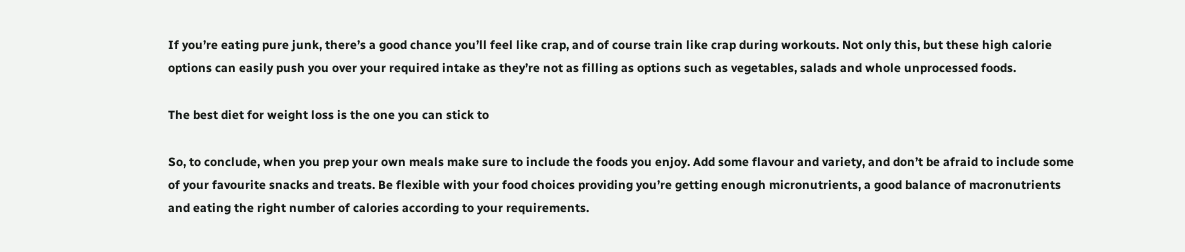If you’re eating pure junk, there’s a good chance you’ll feel like crap, and of course train like crap during workouts. Not only this, but these high calorie options can easily push you over your required intake as they’re not as filling as options such as vegetables, salads and whole unprocessed foods.

The best diet for weight loss is the one you can stick to

So, to conclude, when you prep your own meals make sure to include the foods you enjoy. Add some flavour and variety, and don’t be afraid to include some of your favourite snacks and treats. Be flexible with your food choices providing you’re getting enough micronutrients, a good balance of macronutrients and eating the right number of calories according to your requirements.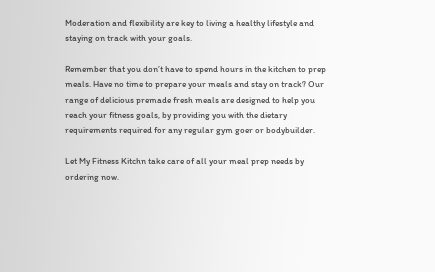Moderation and flexibility are key to living a healthy lifestyle and staying on track with your goals.

Remember that you don’t have to spend hours in the kitchen to prep meals. Have no time to prepare your meals and stay on track? Our range of delicious premade fresh meals are designed to help you reach your fitness goals, by providing you with the dietary requirements required for any regular gym goer or bodybuilder.

Let My Fitness Kitchn take care of all your meal prep needs by ordering now.